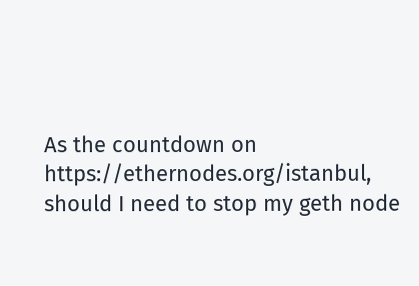As the countdown on https://ethernodes.org/istanbul, should I need to stop my geth node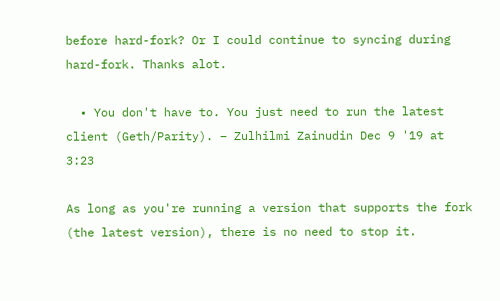before hard-fork? Or I could continue to syncing during hard-fork. Thanks alot.

  • You don't have to. You just need to run the latest client (Geth/Parity). – Zulhilmi Zainudin Dec 9 '19 at 3:23

As long as you're running a version that supports the fork (the latest version), there is no need to stop it.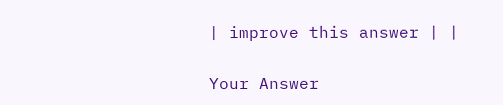| improve this answer | |

Your Answer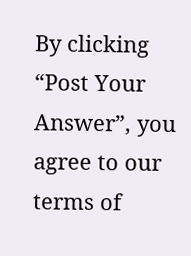By clicking “Post Your Answer”, you agree to our terms of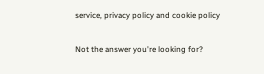service, privacy policy and cookie policy

Not the answer you're looking for?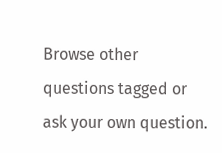Browse other questions tagged or ask your own question.